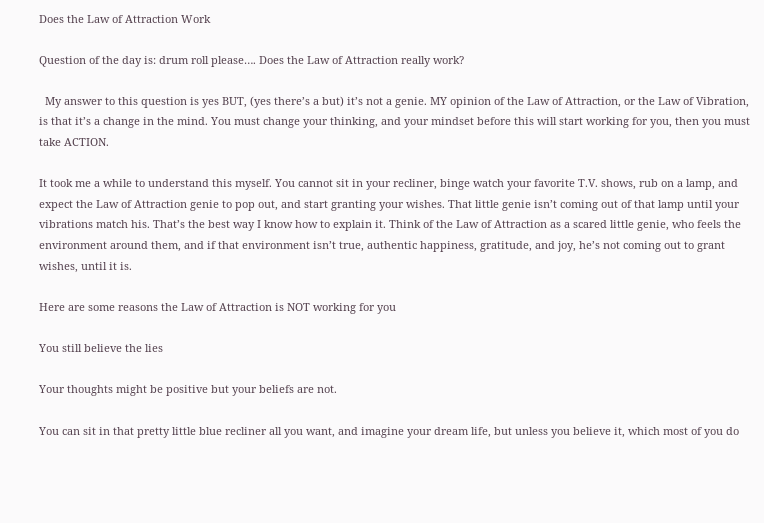Does the Law of Attraction Work

Question of the day is: drum roll please…. Does the Law of Attraction really work?

  My answer to this question is yes BUT, (yes there’s a but) it’s not a genie. MY opinion of the Law of Attraction, or the Law of Vibration, is that it’s a change in the mind. You must change your thinking, and your mindset before this will start working for you, then you must take ACTION.

It took me a while to understand this myself. You cannot sit in your recliner, binge watch your favorite T.V. shows, rub on a lamp, and expect the Law of Attraction genie to pop out, and start granting your wishes. That little genie isn’t coming out of that lamp until your vibrations match his. That’s the best way I know how to explain it. Think of the Law of Attraction as a scared little genie, who feels the environment around them, and if that environment isn’t true, authentic happiness, gratitude, and joy, he’s not coming out to grant wishes, until it is.

Here are some reasons the Law of Attraction is NOT working for you

You still believe the lies

Your thoughts might be positive but your beliefs are not.

You can sit in that pretty little blue recliner all you want, and imagine your dream life, but unless you believe it, which most of you do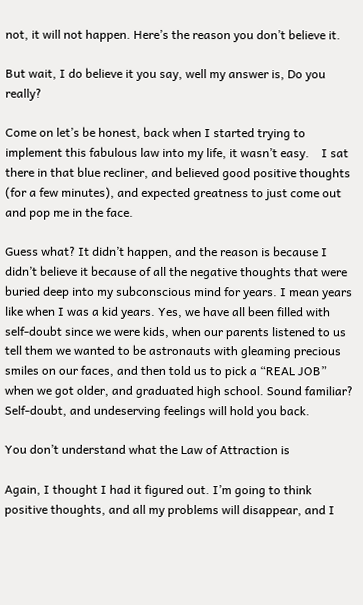not, it will not happen. Here’s the reason you don’t believe it.

But wait, I do believe it you say, well my answer is, Do you really?

Come on let’s be honest, back when I started trying to implement this fabulous law into my life, it wasn’t easy.    I sat there in that blue recliner, and believed good positive thoughts (for a few minutes), and expected greatness to just come out and pop me in the face.

Guess what? It didn’t happen, and the reason is because I didn’t believe it because of all the negative thoughts that were buried deep into my subconscious mind for years. I mean years like when I was a kid years. Yes, we have all been filled with self-doubt since we were kids, when our parents listened to us tell them we wanted to be astronauts with gleaming precious smiles on our faces, and then told us to pick a “REAL JOB” when we got older, and graduated high school. Sound familiar? Self-doubt, and undeserving feelings will hold you back.

You don’t understand what the Law of Attraction is

Again, I thought I had it figured out. I’m going to think positive thoughts, and all my problems will disappear, and I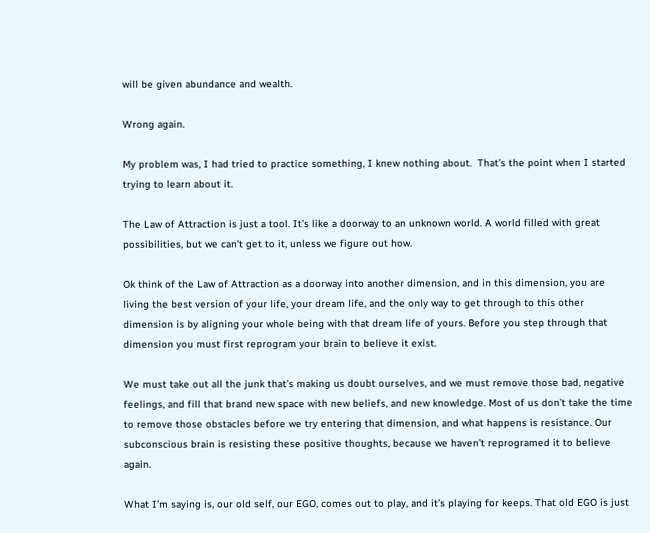will be given abundance and wealth.

Wrong again.

My problem was, I had tried to practice something, I knew nothing about.  That’s the point when I started trying to learn about it.

The Law of Attraction is just a tool. It’s like a doorway to an unknown world. A world filled with great possibilities, but we can’t get to it, unless we figure out how.

Ok think of the Law of Attraction as a doorway into another dimension, and in this dimension, you are living the best version of your life, your dream life, and the only way to get through to this other dimension is by aligning your whole being with that dream life of yours. Before you step through that dimension you must first reprogram your brain to believe it exist.

We must take out all the junk that’s making us doubt ourselves, and we must remove those bad, negative feelings, and fill that brand new space with new beliefs, and new knowledge. Most of us don’t take the time to remove those obstacles before we try entering that dimension, and what happens is resistance. Our subconscious brain is resisting these positive thoughts, because we haven’t reprogramed it to believe again.

What I’m saying is, our old self, our EGO, comes out to play, and it’s playing for keeps. That old EGO is just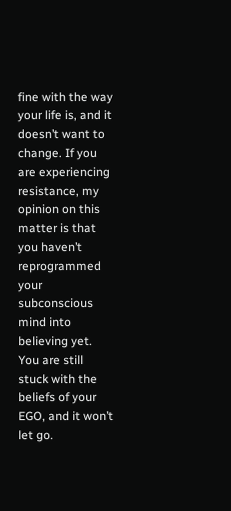fine with the way your life is, and it doesn’t want to change. If you are experiencing resistance, my opinion on this matter is that you haven’t reprogrammed your subconscious mind into believing yet. You are still stuck with the beliefs of your EGO, and it won’t let go.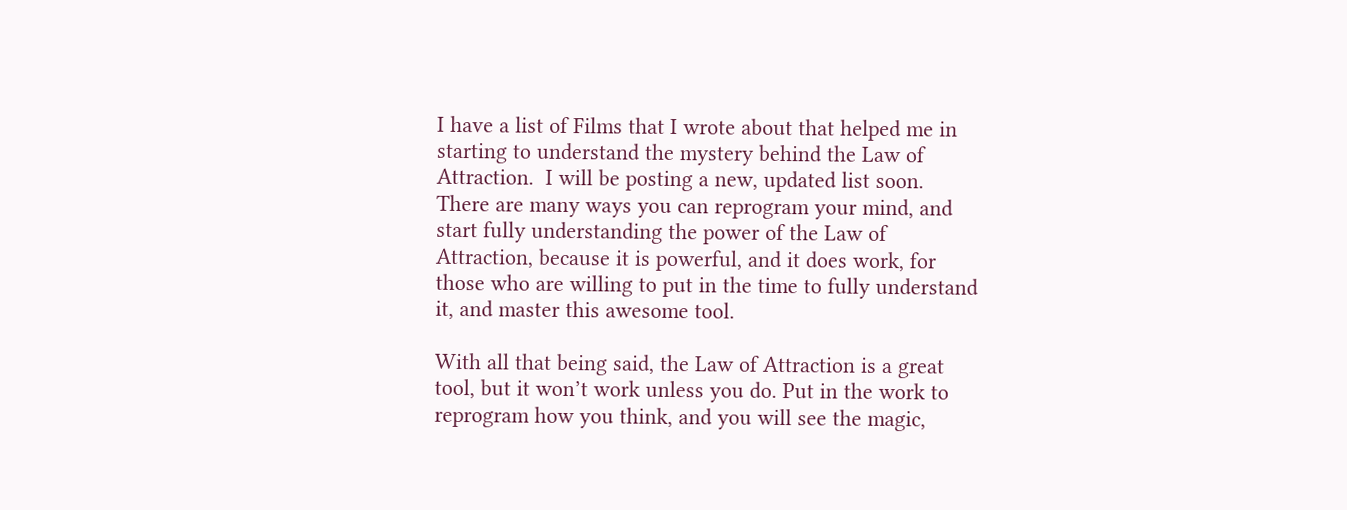I have a list of Films that I wrote about that helped me in starting to understand the mystery behind the Law of Attraction.  I will be posting a new, updated list soon. There are many ways you can reprogram your mind, and start fully understanding the power of the Law of Attraction, because it is powerful, and it does work, for those who are willing to put in the time to fully understand it, and master this awesome tool.

With all that being said, the Law of Attraction is a great tool, but it won’t work unless you do. Put in the work to reprogram how you think, and you will see the magic,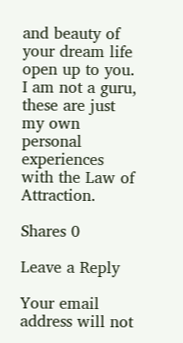and beauty of your dream life open up to you. I am not a guru, these are just my own personal experiences with the Law of Attraction.

Shares 0

Leave a Reply

Your email address will not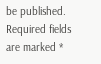be published. Required fields are marked *